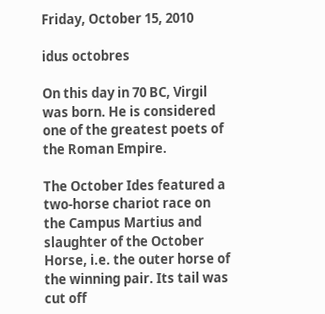Friday, October 15, 2010

idus octobres

On this day in 70 BC, Virgil was born. He is considered one of the greatest poets of the Roman Empire.

The October Ides featured a two-horse chariot race on the Campus Martius and slaughter of the October Horse, i.e. the outer horse of the winning pair. Its tail was cut off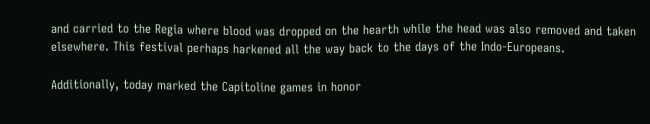and carried to the Regia where blood was dropped on the hearth while the head was also removed and taken elsewhere. This festival perhaps harkened all the way back to the days of the Indo-Europeans.

Additionally, today marked the Capitoline games in honor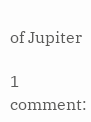of Jupiter

1 comment: